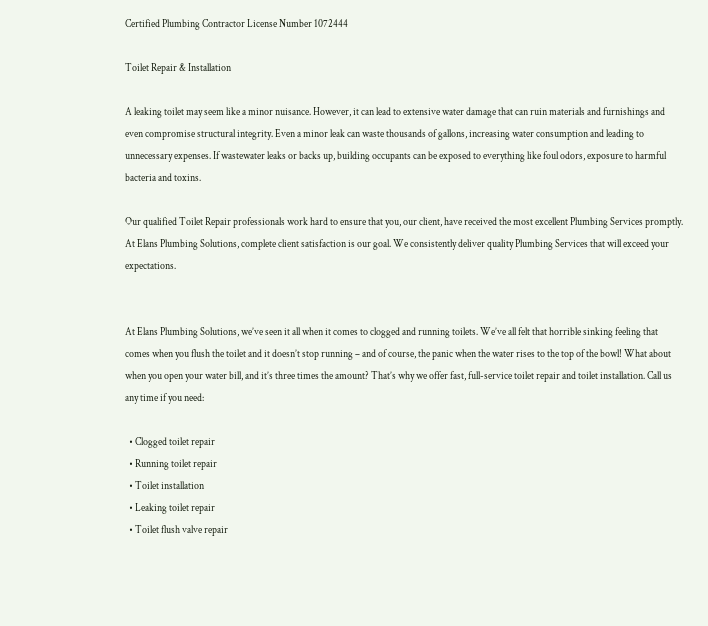Certified Plumbing Contractor License Number 1072444

Toilet Repair & Installation

A leaking toilet may seem like a minor nuisance. However, it can lead to extensive water damage that can ruin materials and furnishings and even compromise structural integrity. Even a minor leak can waste thousands of gallons, increasing water consumption and leading to unnecessary expenses. If wastewater leaks or backs up, building occupants can be exposed to everything like foul odors, exposure to harmful bacteria and toxins.

Our qualified Toilet Repair professionals work hard to ensure that you, our client, have received the most excellent Plumbing Services promptly. At Elans Plumbing Solutions, complete client satisfaction is our goal. We consistently deliver quality Plumbing Services that will exceed your expectations.


At Elans Plumbing Solutions, we’ve seen it all when it comes to clogged and running toilets. We’ve all felt that horrible sinking feeling that comes when you flush the toilet and it doesn’t stop running – and of course, the panic when the water rises to the top of the bowl! What about when you open your water bill, and it’s three times the amount? That’s why we offer fast, full-service toilet repair and toilet installation. Call us any time if you need:

  • Clogged toilet repair
  • Running toilet repair
  • Toilet installation
  • Leaking toilet repair
  • Toilet flush valve repair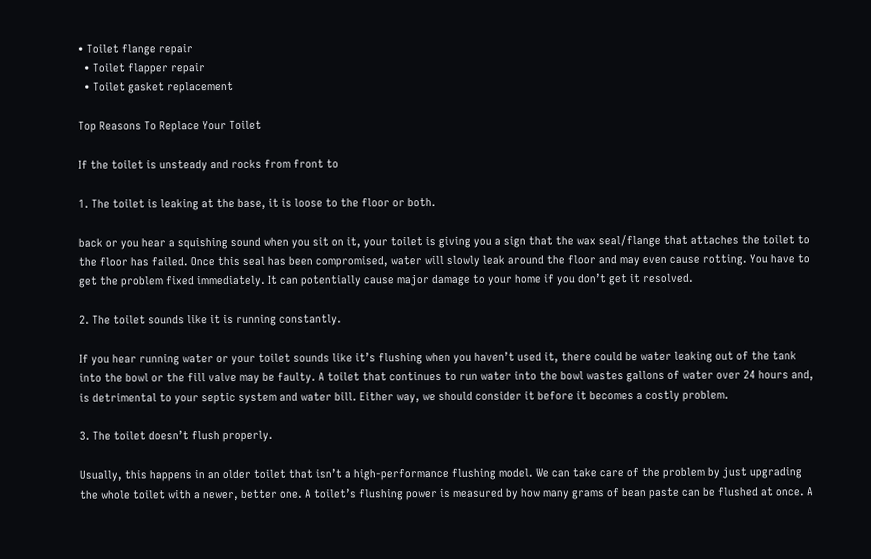• Toilet flange repair
  • Toilet flapper repair
  • Toilet gasket replacement

Top Reasons To Replace Your Toilet

If the toilet is unsteady and rocks from front to

1. The toilet is leaking at the base, it is loose to the floor or both.

back or you hear a squishing sound when you sit on it, your toilet is giving you a sign that the wax seal/flange that attaches the toilet to the floor has failed. Once this seal has been compromised, water will slowly leak around the floor and may even cause rotting. You have to get the problem fixed immediately. It can potentially cause major damage to your home if you don’t get it resolved.

2. The toilet sounds like it is running constantly.

If you hear running water or your toilet sounds like it’s flushing when you haven’t used it, there could be water leaking out of the tank into the bowl or the fill valve may be faulty. A toilet that continues to run water into the bowl wastes gallons of water over 24 hours and, is detrimental to your septic system and water bill. Either way, we should consider it before it becomes a costly problem.

3. The toilet doesn’t flush properly.

Usually, this happens in an older toilet that isn’t a high-performance flushing model. We can take care of the problem by just upgrading the whole toilet with a newer, better one. A toilet’s flushing power is measured by how many grams of bean paste can be flushed at once. A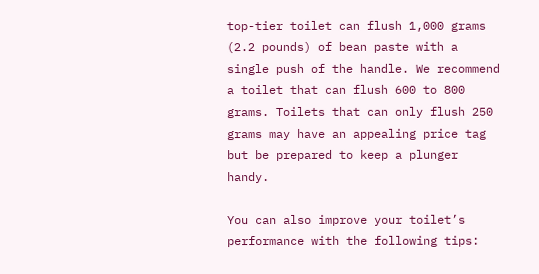top-tier toilet can flush 1,000 grams (2.2 pounds) of bean paste with a single push of the handle. We recommend a toilet that can flush 600 to 800 grams. Toilets that can only flush 250 grams may have an appealing price tag but be prepared to keep a plunger handy.

You can also improve your toilet’s performance with the following tips: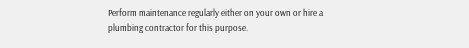Perform maintenance regularly either on your own or hire a plumbing contractor for this purpose.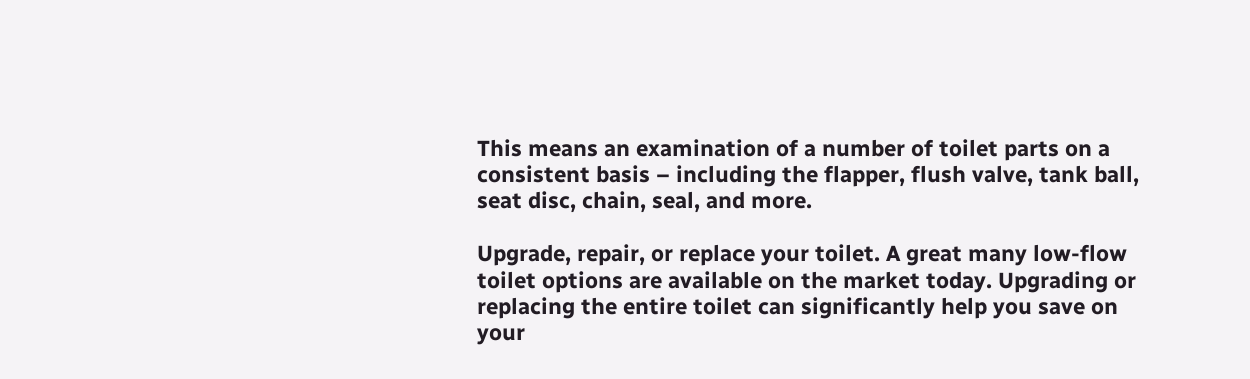This means an examination of a number of toilet parts on a consistent basis – including the flapper, flush valve, tank ball, seat disc, chain, seal, and more.

Upgrade, repair, or replace your toilet. A great many low-flow toilet options are available on the market today. Upgrading or replacing the entire toilet can significantly help you save on your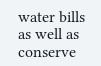water bills as well as conserve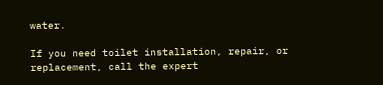water.

If you need toilet installation, repair, or replacement, call the expert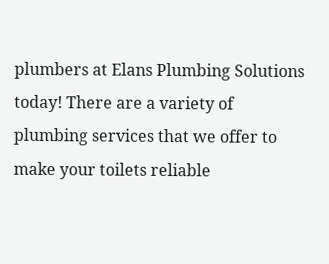plumbers at Elans Plumbing Solutions today! There are a variety of plumbing services that we offer to make your toilets reliable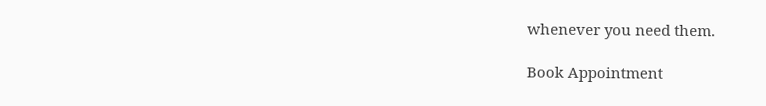whenever you need them.

Book Appointment